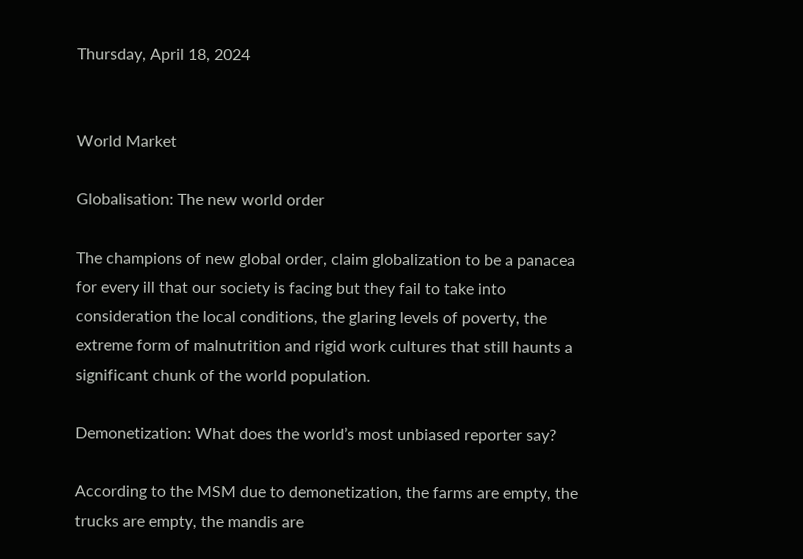Thursday, April 18, 2024


World Market

Globalisation: The new world order

The champions of new global order, claim globalization to be a panacea for every ill that our society is facing but they fail to take into consideration the local conditions, the glaring levels of poverty, the extreme form of malnutrition and rigid work cultures that still haunts a significant chunk of the world population.

Demonetization: What does the world’s most unbiased reporter say?

According to the MSM due to demonetization, the farms are empty, the trucks are empty, the mandis are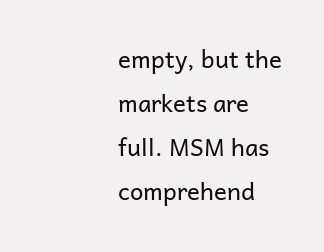empty, but the markets are full. MSM has comprehend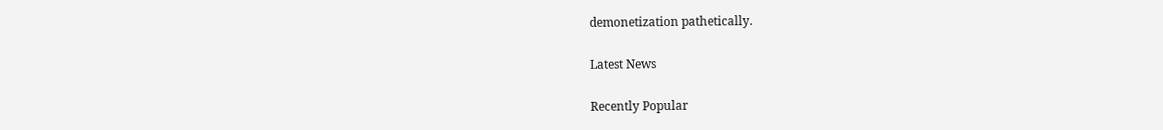demonetization pathetically.

Latest News

Recently Popular